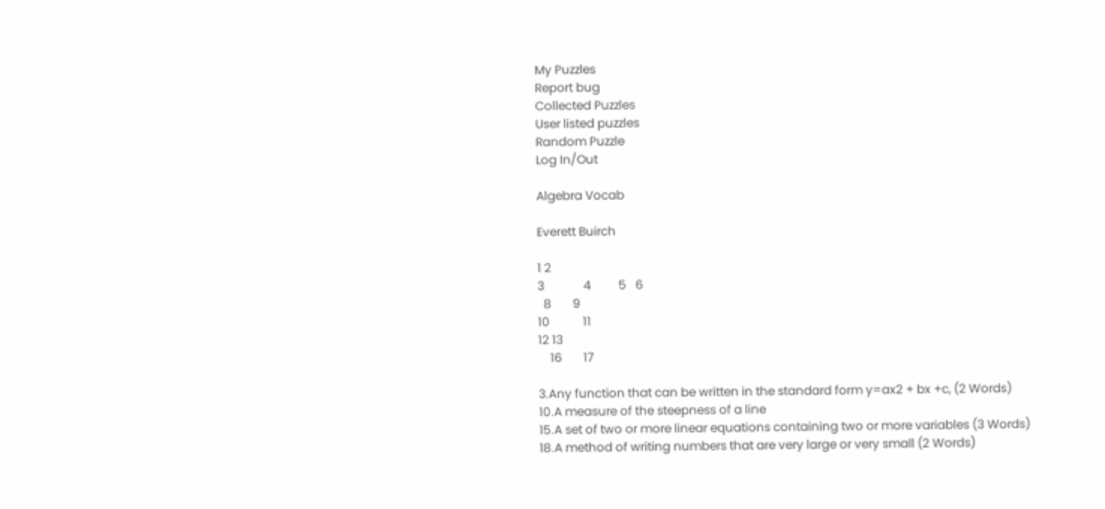My Puzzles
Report bug
Collected Puzzles
User listed puzzles
Random Puzzle
Log In/Out

Algebra Vocab

Everett Buirch

1 2
3             4         5   6
  8       9
10           11
12 13
    16       17

3.Any function that can be written in the standard form y=ax2 + bx +c, (2 Words)
10.A measure of the steepness of a line
15.A set of two or more linear equations containing two or more variables (3 Words)
18.A method of writing numbers that are very large or very small (2 Words)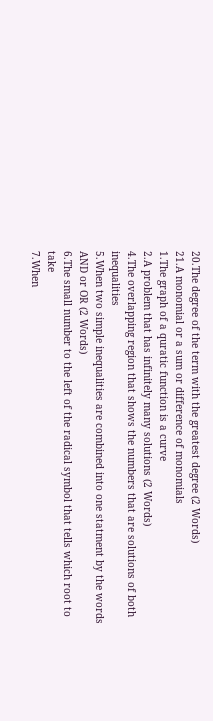20.The degree of the term with the greatest degree (2 Words)
21.A monomial or a sum or difference of monomials
1.The graph of a quratic function is a curve
2.A problem that has infinitely many solutions (2 Words)
4.The overlapping region that shows the numbers that are solutions of both inequalities
5.When two simple inequalities are combined into one statment by the words AND or OR (2 Words)
6.The small number to the left of the radical symbol that tells which root to take
7.When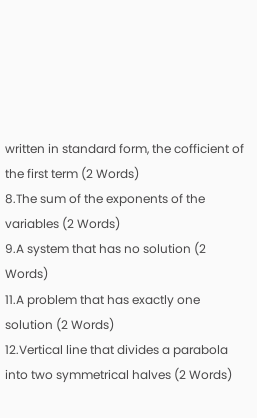written in standard form, the cofficient of the first term (2 Words)
8.The sum of the exponents of the variables (2 Words)
9.A system that has no solution (2 Words)
11.A problem that has exactly one solution (2 Words)
12.Vertical line that divides a parabola into two symmetrical halves (2 Words)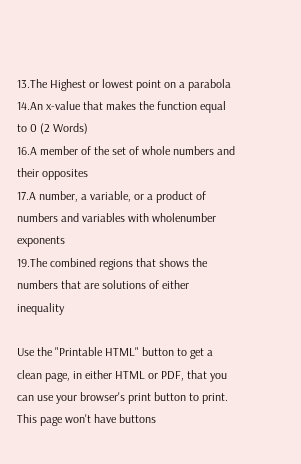13.The Highest or lowest point on a parabola
14.An x-value that makes the function equal to 0 (2 Words)
16.A member of the set of whole numbers and their opposites
17.A number, a variable, or a product of numbers and variables with wholenumber exponents
19.The combined regions that shows the numbers that are solutions of either inequality

Use the "Printable HTML" button to get a clean page, in either HTML or PDF, that you can use your browser's print button to print. This page won't have buttons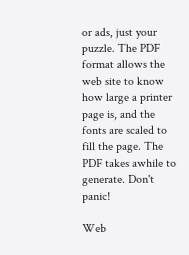or ads, just your puzzle. The PDF format allows the web site to know how large a printer page is, and the fonts are scaled to fill the page. The PDF takes awhile to generate. Don't panic!

Web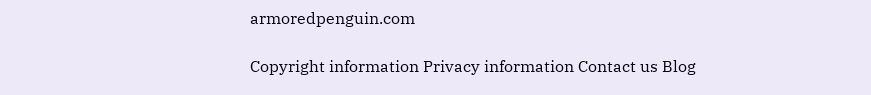armoredpenguin.com

Copyright information Privacy information Contact us Blog